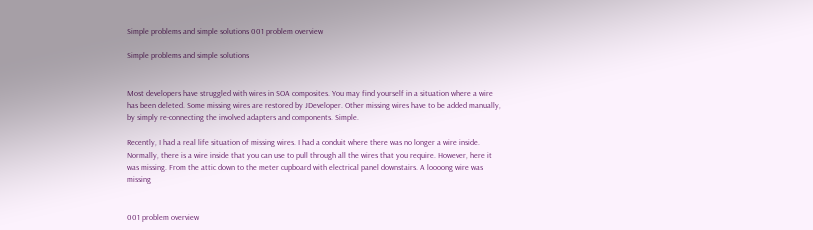Simple problems and simple solutions 001 problem overview

Simple problems and simple solutions


Most developers have struggled with wires in SOA composites. You may find yourself in a situation where a wire has been deleted. Some missing wires are restored by JDeveloper. Other missing wires have to be added manually, by simply re-connecting the involved adapters and components. Simple.

Recently, I had a real life situation of missing wires. I had a conduit where there was no longer a wire inside. Normally, there is a wire inside that you can use to pull through all the wires that you require. However, here it was missing. From the attic down to the meter cupboard with electrical panel downstairs. A loooong wire was missing


001 problem overview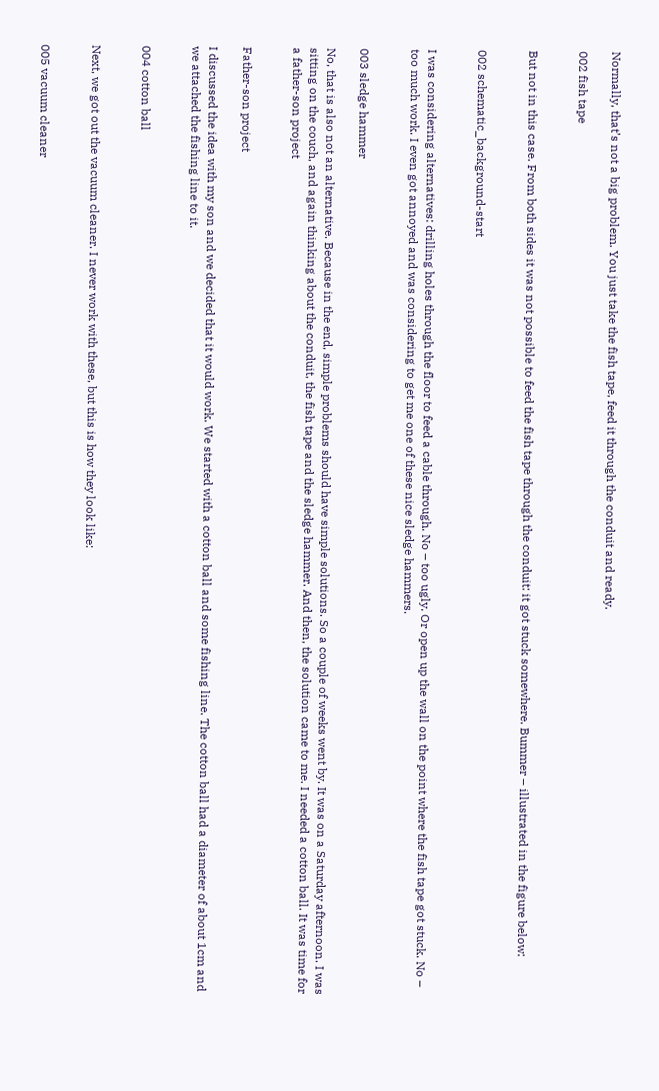Normally, that’s not a big problem. You just take the fish tape, feed it through the conduit and ready.

002 fish tape


But not in this case. From both sides it was not possible to feed the fish tape through the conduit: it got stuck somewhere. Bummer – illustrated in the figure below:


002 schematic_background-start


I was considering alternatives: drilling holes through the floor to feed a cable through. No – too ugly. Or open up the wall on the point where the fish tape got stuck. No – too much work. I even got annoyed and was considering to get me one of these nice sledge hammers.


003 sledge hammer

No, that is also not an alternative. Because in the end, simple problems should have simple solutions. So a couple of weeks went by. It was on a Saturday afternoon. I was sitting on the couch, and again thinking about the conduit, the fish tape and the sledge hammer. And then, the solution came to me. I needed a cotton ball. It was time for a father-son project


Father-son project

I discussed the idea with my son and we decided that it would work. We started with a cotton ball and some fishing line. The cotton ball had a diameter of about 1cm and we attached the fishing line to it.


004 cotton ball


Next, we got out the vacuum cleaner. I never work with these, but this is how they look like:


005 vacuum cleaner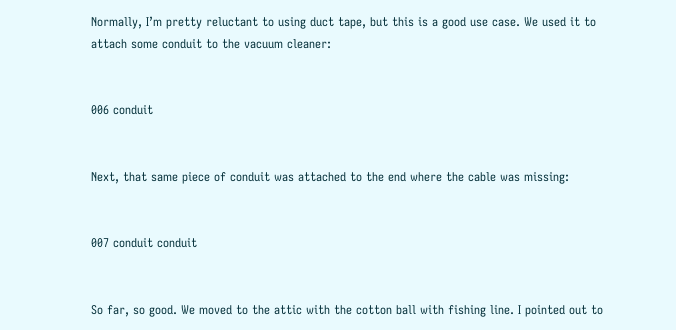Normally, I’m pretty reluctant to using duct tape, but this is a good use case. We used it to attach some conduit to the vacuum cleaner:


006 conduit


Next, that same piece of conduit was attached to the end where the cable was missing:


007 conduit conduit


So far, so good. We moved to the attic with the cotton ball with fishing line. I pointed out to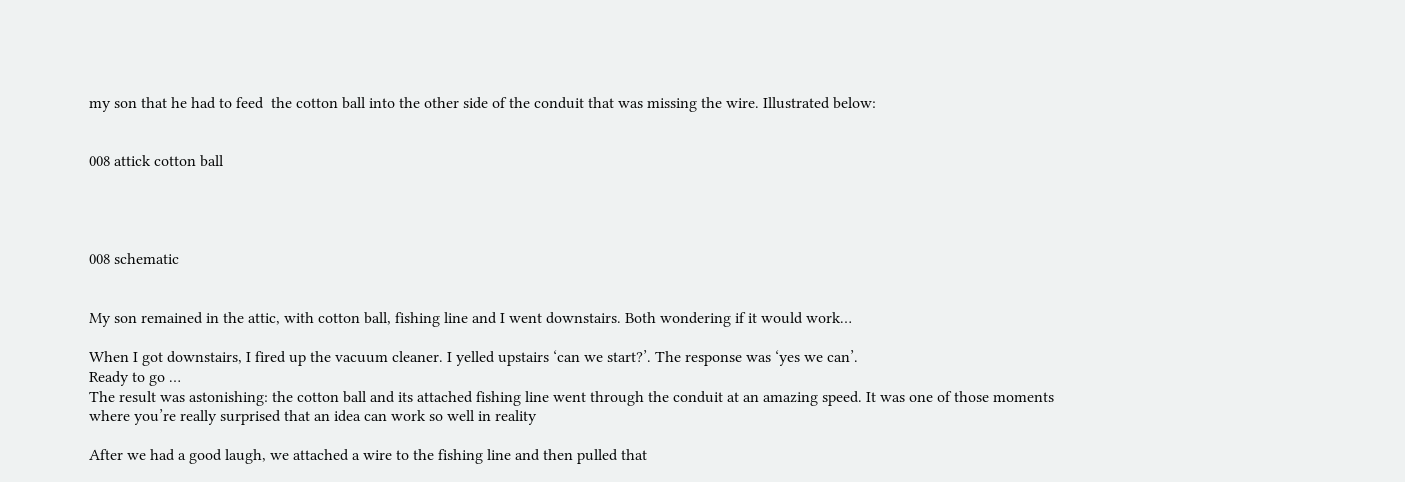my son that he had to feed  the cotton ball into the other side of the conduit that was missing the wire. Illustrated below:


008 attick cotton ball




008 schematic


My son remained in the attic, with cotton ball, fishing line and I went downstairs. Both wondering if it would work…

When I got downstairs, I fired up the vacuum cleaner. I yelled upstairs ‘can we start?’. The response was ‘yes we can’.
Ready to go …
The result was astonishing: the cotton ball and its attached fishing line went through the conduit at an amazing speed. It was one of those moments where you’re really surprised that an idea can work so well in reality

After we had a good laugh, we attached a wire to the fishing line and then pulled that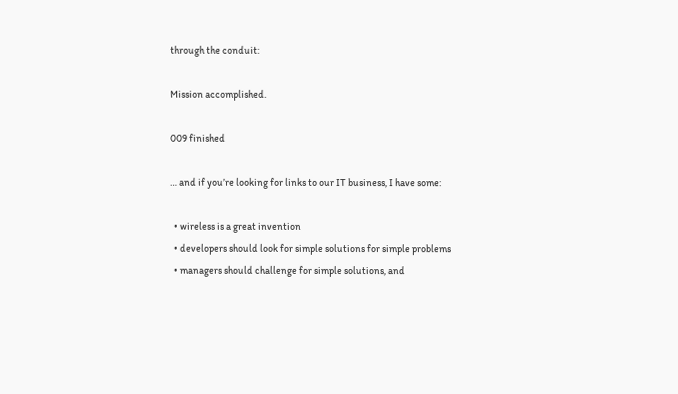through the conduit:

Mission accomplished.

009 finished

… and if you’re looking for links to our IT business, I have some:

  • wireless is a great invention
  • developers should look for simple solutions for simple problems
  • managers should challenge for simple solutions, and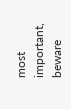most important, beware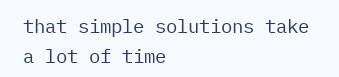that simple solutions take a lot of time